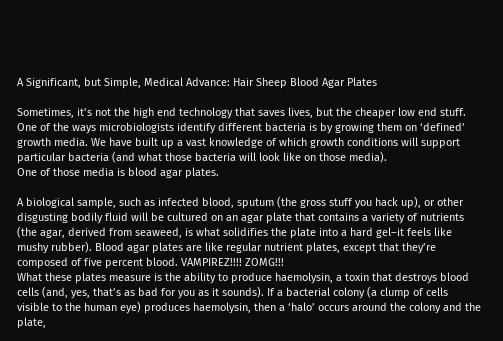A Significant, but Simple, Medical Advance: Hair Sheep Blood Agar Plates

Sometimes, it’s not the high end technology that saves lives, but the cheaper low end stuff. One of the ways microbiologists identify different bacteria is by growing them on ‘defined’ growth media. We have built up a vast knowledge of which growth conditions will support particular bacteria (and what those bacteria will look like on those media).
One of those media is blood agar plates.

A biological sample, such as infected blood, sputum (the gross stuff you hack up), or other disgusting bodily fluid will be cultured on an agar plate that contains a variety of nutrients (the agar, derived from seaweed, is what solidifies the plate into a hard gel–it feels like mushy rubber). Blood agar plates are like regular nutrient plates, except that they’re composed of five percent blood. VAMPIREZ!!!! ZOMG!!!
What these plates measure is the ability to produce haemolysin, a toxin that destroys blood cells (and, yes, that’s as bad for you as it sounds). If a bacterial colony (a clump of cells visible to the human eye) produces haemolysin, then a ‘halo’ occurs around the colony and the plate,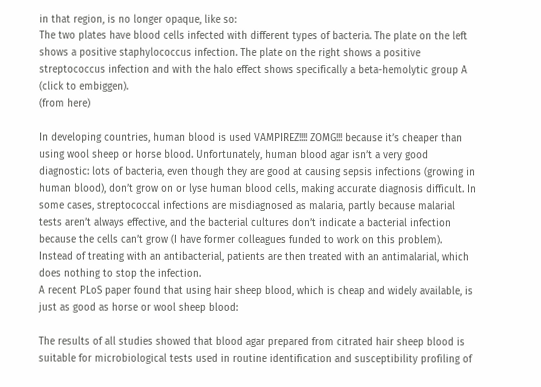in that region, is no longer opaque, like so:
The two plates have blood cells infected with different types of bacteria. The plate on the left shows a positive staphylococcus infection. The plate on the right shows a positive streptococcus infection and with the halo effect shows specifically a beta-hemolytic group A (click to embiggen).
(from here)

In developing countries, human blood is used VAMPIREZ!!!! ZOMG!!! because it’s cheaper than using wool sheep or horse blood. Unfortunately, human blood agar isn’t a very good diagnostic: lots of bacteria, even though they are good at causing sepsis infections (growing in human blood), don’t grow on or lyse human blood cells, making accurate diagnosis difficult. In some cases, streptococcal infections are misdiagnosed as malaria, partly because malarial tests aren’t always effective, and the bacterial cultures don’t indicate a bacterial infection because the cells can’t grow (I have former colleagues funded to work on this problem). Instead of treating with an antibacterial, patients are then treated with an antimalarial, which does nothing to stop the infection.
A recent PLoS paper found that using hair sheep blood, which is cheap and widely available, is just as good as horse or wool sheep blood:

The results of all studies showed that blood agar prepared from citrated hair sheep blood is suitable for microbiological tests used in routine identification and susceptibility profiling of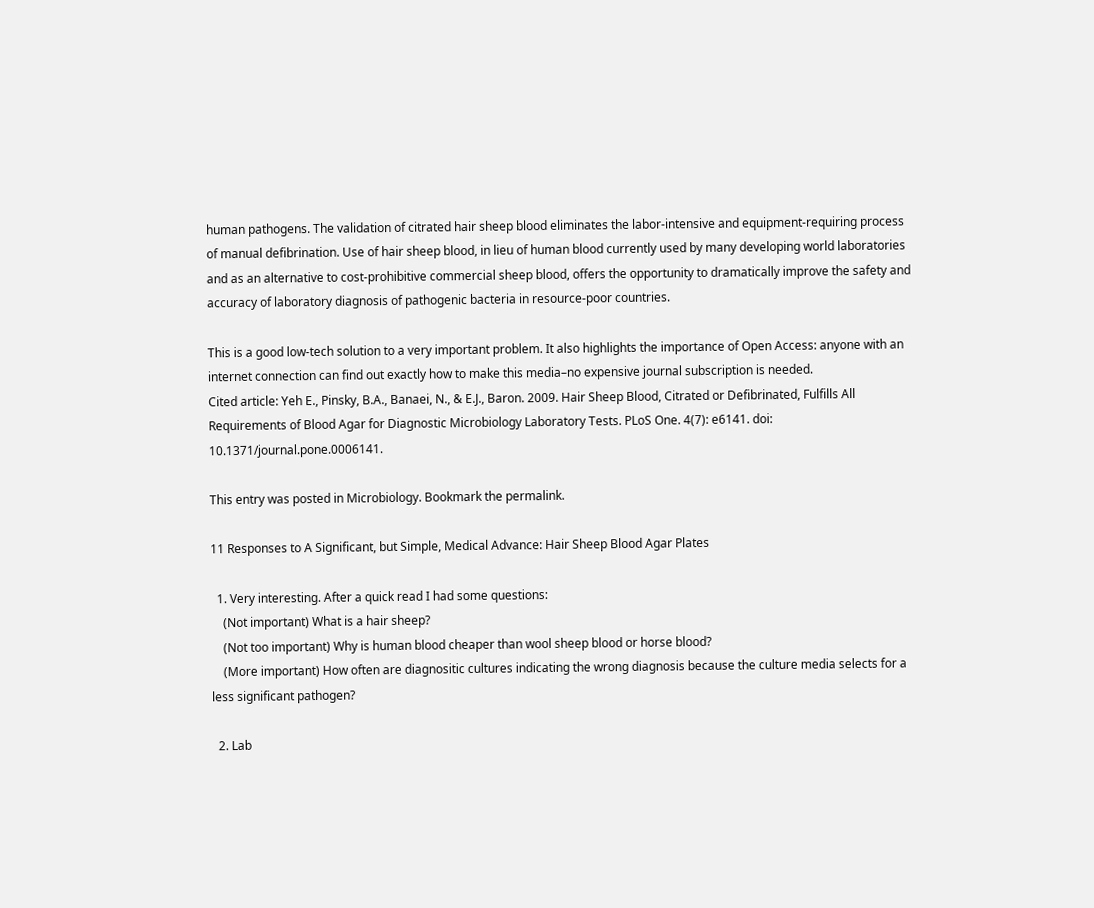human pathogens. The validation of citrated hair sheep blood eliminates the labor-intensive and equipment-requiring process of manual defibrination. Use of hair sheep blood, in lieu of human blood currently used by many developing world laboratories and as an alternative to cost-prohibitive commercial sheep blood, offers the opportunity to dramatically improve the safety and accuracy of laboratory diagnosis of pathogenic bacteria in resource-poor countries.

This is a good low-tech solution to a very important problem. It also highlights the importance of Open Access: anyone with an internet connection can find out exactly how to make this media–no expensive journal subscription is needed.
Cited article: Yeh E., Pinsky, B.A., Banaei, N., & E.J., Baron. 2009. Hair Sheep Blood, Citrated or Defibrinated, Fulfills All Requirements of Blood Agar for Diagnostic Microbiology Laboratory Tests. PLoS One. 4(7): e6141. doi: 10.1371/journal.pone.0006141.

This entry was posted in Microbiology. Bookmark the permalink.

11 Responses to A Significant, but Simple, Medical Advance: Hair Sheep Blood Agar Plates

  1. Very interesting. After a quick read I had some questions:
    (Not important) What is a hair sheep?
    (Not too important) Why is human blood cheaper than wool sheep blood or horse blood?
    (More important) How often are diagnositic cultures indicating the wrong diagnosis because the culture media selects for a less significant pathogen?

  2. Lab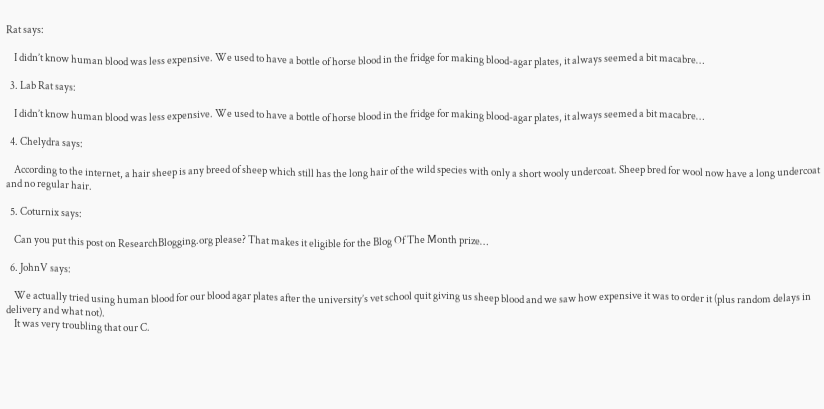Rat says:

    I didn’t know human blood was less expensive. We used to have a bottle of horse blood in the fridge for making blood-agar plates, it always seemed a bit macabre…

  3. Lab Rat says:

    I didn’t know human blood was less expensive. We used to have a bottle of horse blood in the fridge for making blood-agar plates, it always seemed a bit macabre…

  4. Chelydra says:

    According to the internet, a hair sheep is any breed of sheep which still has the long hair of the wild species with only a short wooly undercoat. Sheep bred for wool now have a long undercoat and no regular hair.

  5. Coturnix says:

    Can you put this post on ResearchBlogging.org please? That makes it eligible for the Blog Of The Month prize…

  6. JohnV says:

    We actually tried using human blood for our blood agar plates after the university’s vet school quit giving us sheep blood and we saw how expensive it was to order it (plus random delays in delivery and what not).
    It was very troubling that our C.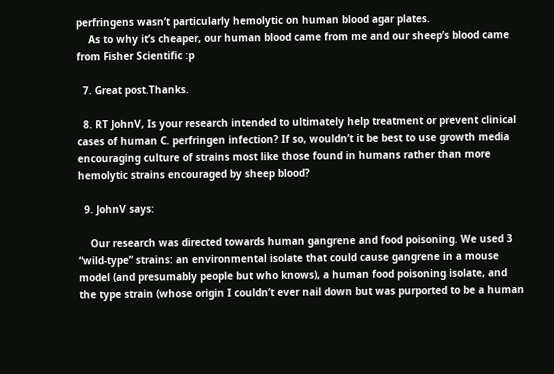perfringens wasn’t particularly hemolytic on human blood agar plates.
    As to why it’s cheaper, our human blood came from me and our sheep’s blood came from Fisher Scientific :p

  7. Great post.Thanks.

  8. RT JohnV, Is your research intended to ultimately help treatment or prevent clinical cases of human C. perfringen infection? If so, wouldn’t it be best to use growth media encouraging culture of strains most like those found in humans rather than more hemolytic strains encouraged by sheep blood?

  9. JohnV says:

    Our research was directed towards human gangrene and food poisoning. We used 3 “wild-type” strains: an environmental isolate that could cause gangrene in a mouse model (and presumably people but who knows), a human food poisoning isolate, and the type strain (whose origin I couldn’t ever nail down but was purported to be a human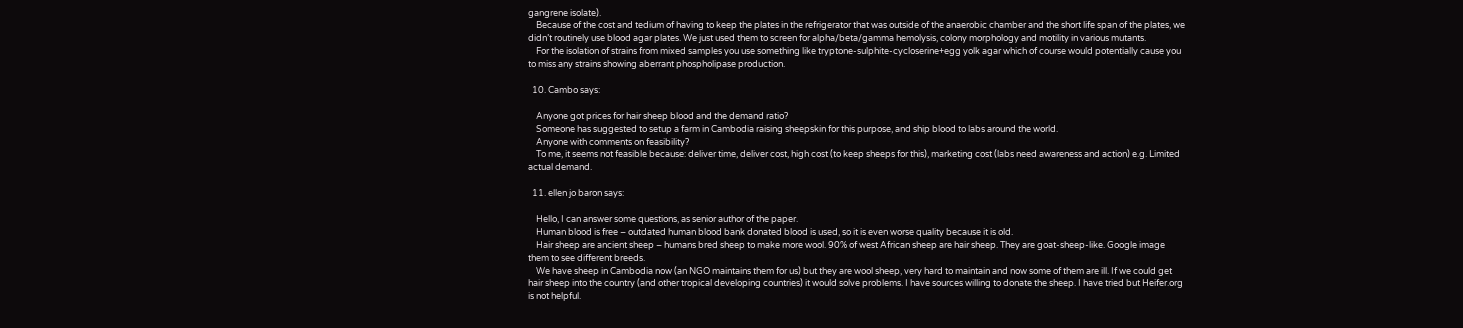gangrene isolate).
    Because of the cost and tedium of having to keep the plates in the refrigerator that was outside of the anaerobic chamber and the short life span of the plates, we didn’t routinely use blood agar plates. We just used them to screen for alpha/beta/gamma hemolysis, colony morphology and motility in various mutants.
    For the isolation of strains from mixed samples you use something like tryptone-sulphite-cycloserine+egg yolk agar which of course would potentially cause you to miss any strains showing aberrant phospholipase production.

  10. Cambo says:

    Anyone got prices for hair sheep blood and the demand ratio?
    Someone has suggested to setup a farm in Cambodia raising sheepskin for this purpose, and ship blood to labs around the world.
    Anyone with comments on feasibility?
    To me, it seems not feasible because: deliver time, deliver cost, high cost (to keep sheeps for this), marketing cost (labs need awareness and action) e.g. Limited actual demand.

  11. ellen jo baron says:

    Hello, I can answer some questions, as senior author of the paper.
    Human blood is free – outdated human blood bank donated blood is used, so it is even worse quality because it is old.
    Hair sheep are ancient sheep – humans bred sheep to make more wool. 90% of west African sheep are hair sheep. They are goat-sheep-like. Google image them to see different breeds.
    We have sheep in Cambodia now (an NGO maintains them for us) but they are wool sheep, very hard to maintain and now some of them are ill. If we could get hair sheep into the country (and other tropical developing countries) it would solve problems. I have sources willing to donate the sheep. I have tried but Heifer.org is not helpful.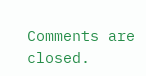Comments are closed.